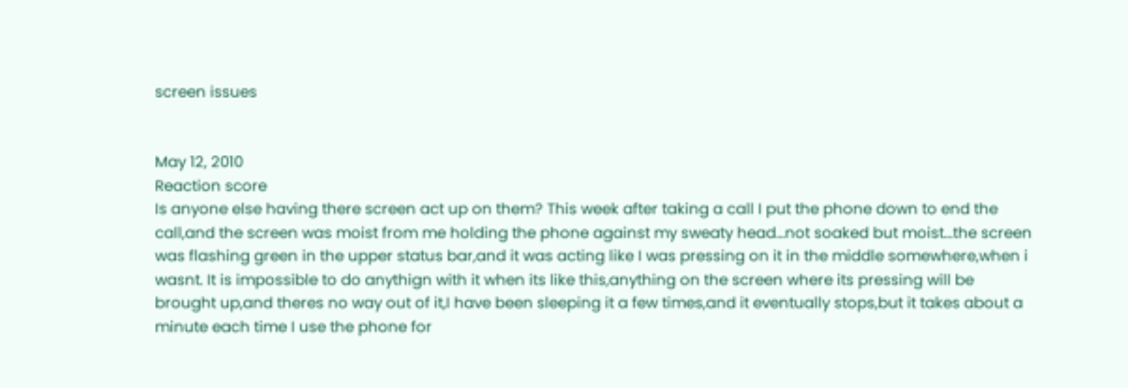screen issues


May 12, 2010
Reaction score
Is anyone else having there screen act up on them? This week after taking a call I put the phone down to end the call,and the screen was moist from me holding the phone against my sweaty head...not soaked but moist...the screen was flashing green in the upper status bar,and it was acting like I was pressing on it in the middle somewhere,when i wasnt. It is impossible to do anythign with it when its like this,anything on the screen where its pressing will be brought up,and theres no way out of it,I have been sleeping it a few times,and it eventually stops,but it takes about a minute each time I use the phone for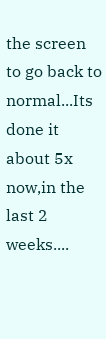the screen to go back to normal...Its done it about 5x now,in the last 2 weeks....